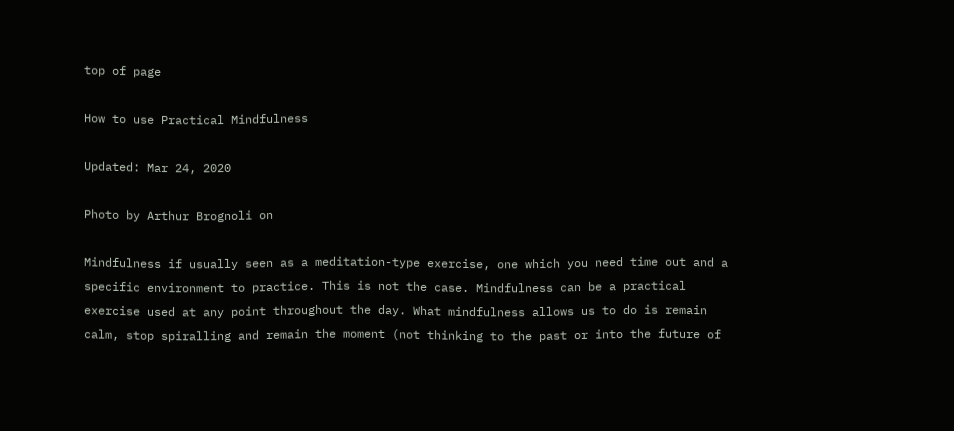top of page

How to use Practical Mindfulness

Updated: Mar 24, 2020

Photo by Arthur Brognoli on

Mindfulness if usually seen as a meditation-type exercise, one which you need time out and a specific environment to practice. This is not the case. Mindfulness can be a practical exercise used at any point throughout the day. What mindfulness allows us to do is remain calm, stop spiralling and remain the moment (not thinking to the past or into the future of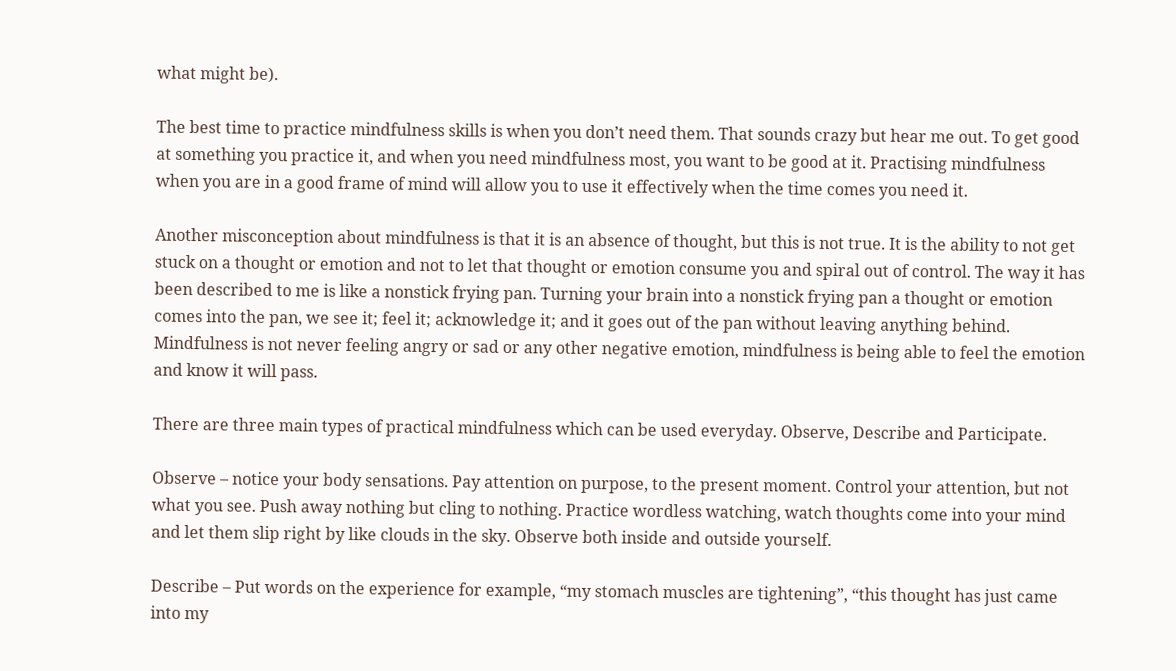what might be).

The best time to practice mindfulness skills is when you don’t need them. That sounds crazy but hear me out. To get good at something you practice it, and when you need mindfulness most, you want to be good at it. Practising mindfulness when you are in a good frame of mind will allow you to use it effectively when the time comes you need it.

Another misconception about mindfulness is that it is an absence of thought, but this is not true. It is the ability to not get stuck on a thought or emotion and not to let that thought or emotion consume you and spiral out of control. The way it has been described to me is like a nonstick frying pan. Turning your brain into a nonstick frying pan a thought or emotion comes into the pan, we see it; feel it; acknowledge it; and it goes out of the pan without leaving anything behind. Mindfulness is not never feeling angry or sad or any other negative emotion, mindfulness is being able to feel the emotion and know it will pass.

There are three main types of practical mindfulness which can be used everyday. Observe, Describe and Participate.

Observe – notice your body sensations. Pay attention on purpose, to the present moment. Control your attention, but not what you see. Push away nothing but cling to nothing. Practice wordless watching, watch thoughts come into your mind and let them slip right by like clouds in the sky. Observe both inside and outside yourself.

Describe – Put words on the experience for example, “my stomach muscles are tightening”, “this thought has just came into my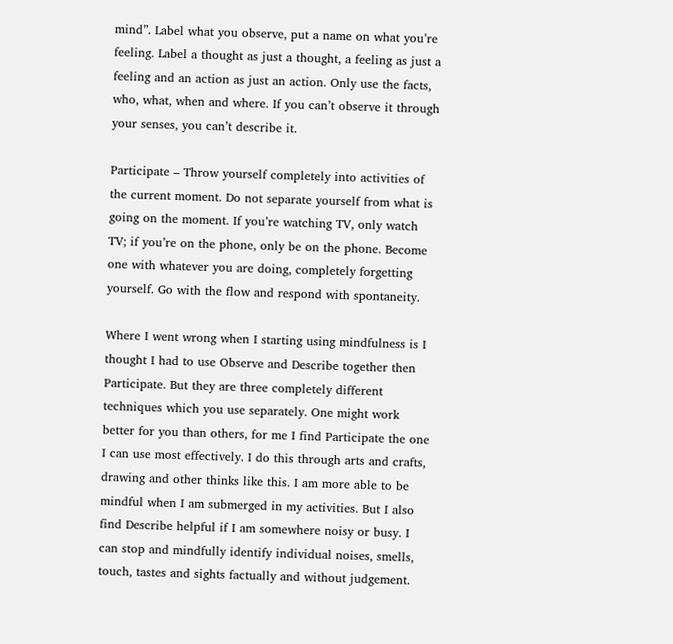mind”. Label what you observe, put a name on what you’re feeling. Label a thought as just a thought, a feeling as just a feeling and an action as just an action. Only use the facts, who, what, when and where. If you can’t observe it through your senses, you can’t describe it.

Participate – Throw yourself completely into activities of the current moment. Do not separate yourself from what is going on the moment. If you’re watching TV, only watch TV; if you’re on the phone, only be on the phone. Become one with whatever you are doing, completely forgetting yourself. Go with the flow and respond with spontaneity.

Where I went wrong when I starting using mindfulness is I thought I had to use Observe and Describe together then Participate. But they are three completely different techniques which you use separately. One might work better for you than others, for me I find Participate the one I can use most effectively. I do this through arts and crafts, drawing and other thinks like this. I am more able to be mindful when I am submerged in my activities. But I also find Describe helpful if I am somewhere noisy or busy. I can stop and mindfully identify individual noises, smells, touch, tastes and sights factually and without judgement.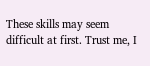These skills may seem difficult at first. Trust me, I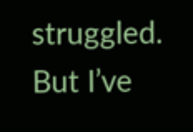struggled. But I’ve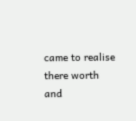came to realise there worth and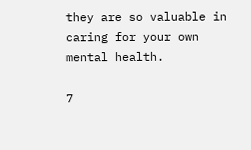they are so valuable in caring for your own mental health.

7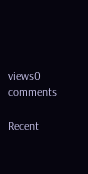views0 comments

Recent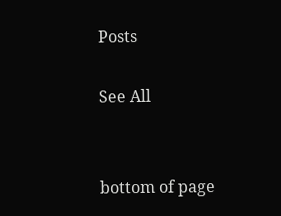Posts

See All


bottom of page